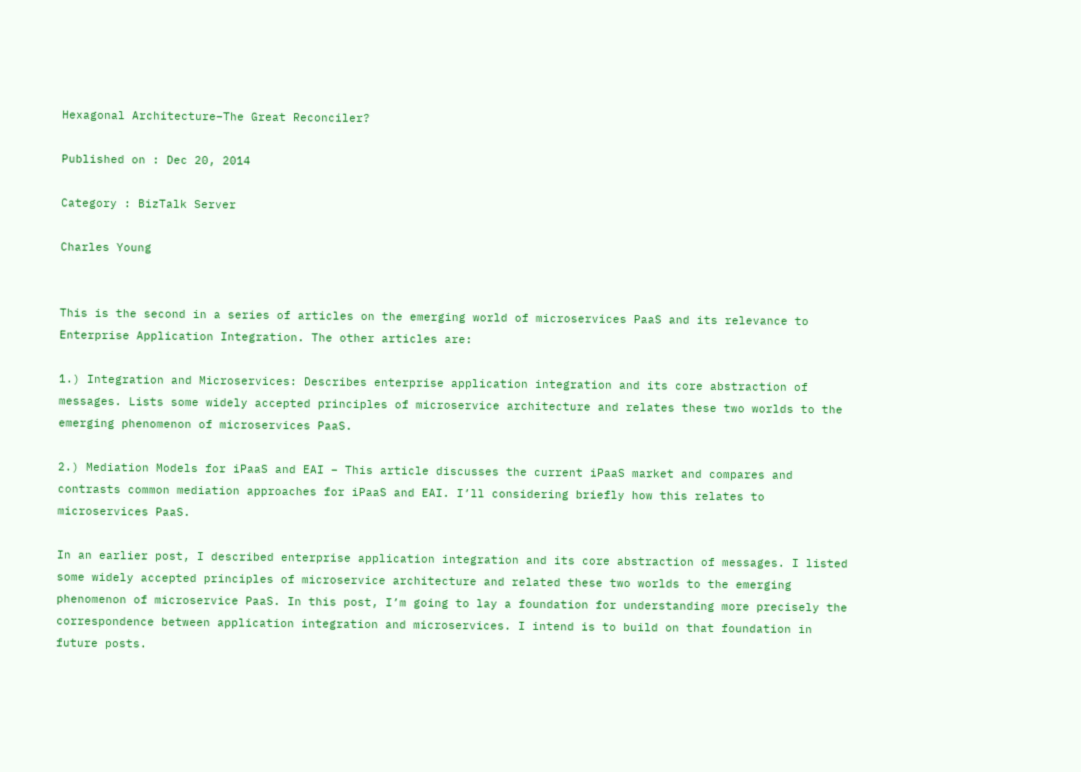Hexagonal Architecture–The Great Reconciler?

Published on : Dec 20, 2014

Category : BizTalk Server

Charles Young


This is the second in a series of articles on the emerging world of microservices PaaS and its relevance to Enterprise Application Integration. The other articles are:

1.) Integration and Microservices: Describes enterprise application integration and its core abstraction of messages. Lists some widely accepted principles of microservice architecture and relates these two worlds to the emerging phenomenon of microservices PaaS.

2.) Mediation Models for iPaaS and EAI – This article discusses the current iPaaS market and compares and contrasts common mediation approaches for iPaaS and EAI. I’ll considering briefly how this relates to microservices PaaS.

In an earlier post, I described enterprise application integration and its core abstraction of messages. I listed some widely accepted principles of microservice architecture and related these two worlds to the emerging phenomenon of microservice PaaS. In this post, I’m going to lay a foundation for understanding more precisely the correspondence between application integration and microservices. I intend is to build on that foundation in future posts.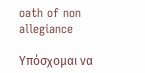oath of non allegiance

Υπόσχομαι να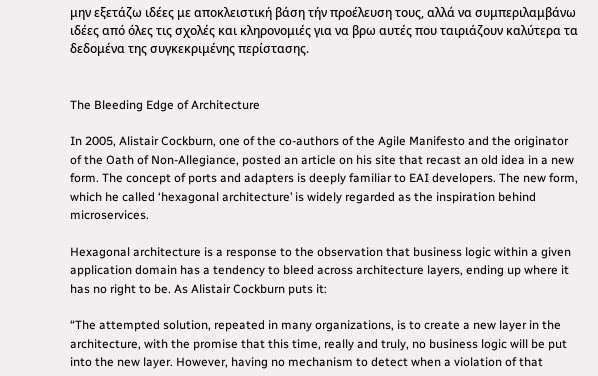μην εξετάζω ιδέες με αποκλειστική βάση τήν προέλευση τους, αλλά να συμπεριλαμβάνω ιδέες από όλες τις σχολές και κληρονομιές για να βρω αυτές που ταιριάζουν καλύτερα τα δεδομένα της συγκεκριμένης περίστασης.


The Bleeding Edge of Architecture

In 2005, Alistair Cockburn, one of the co-authors of the Agile Manifesto and the originator of the Oath of Non-Allegiance, posted an article on his site that recast an old idea in a new form. The concept of ports and adapters is deeply familiar to EAI developers. The new form, which he called ‘hexagonal architecture’ is widely regarded as the inspiration behind microservices.

Hexagonal architecture is a response to the observation that business logic within a given application domain has a tendency to bleed across architecture layers, ending up where it has no right to be. As Alistair Cockburn puts it:

“The attempted solution, repeated in many organizations, is to create a new layer in the architecture, with the promise that this time, really and truly, no business logic will be put into the new layer. However, having no mechanism to detect when a violation of that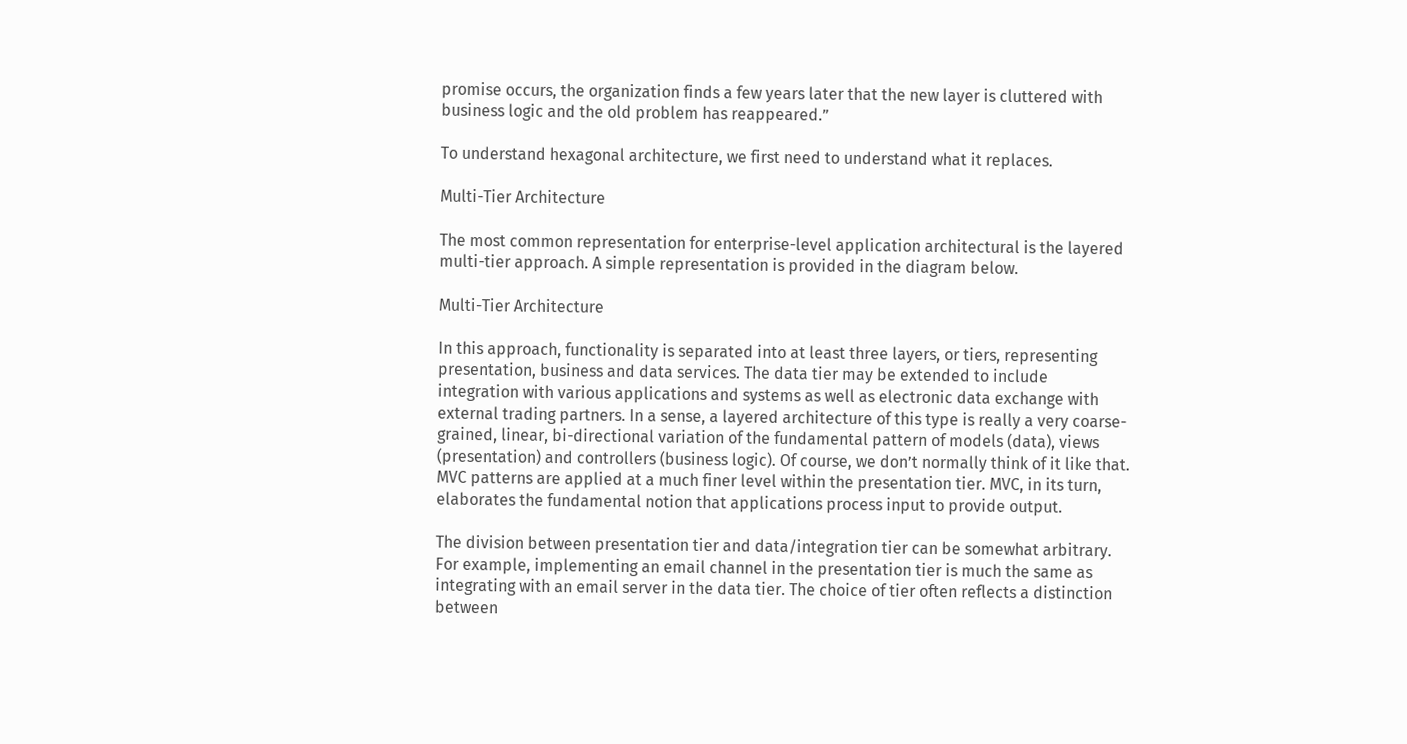promise occurs, the organization finds a few years later that the new layer is cluttered with business logic and the old problem has reappeared.”

To understand hexagonal architecture, we first need to understand what it replaces.

Multi-Tier Architecture

The most common representation for enterprise-level application architectural is the layered multi-tier approach. A simple representation is provided in the diagram below.

Multi-Tier Architecture

In this approach, functionality is separated into at least three layers, or tiers, representing presentation, business and data services. The data tier may be extended to include integration with various applications and systems as well as electronic data exchange with external trading partners. In a sense, a layered architecture of this type is really a very coarse-grained, linear, bi-directional variation of the fundamental pattern of models (data), views (presentation) and controllers (business logic). Of course, we don’t normally think of it like that. MVC patterns are applied at a much finer level within the presentation tier. MVC, in its turn, elaborates the fundamental notion that applications process input to provide output.

The division between presentation tier and data/integration tier can be somewhat arbitrary. For example, implementing an email channel in the presentation tier is much the same as integrating with an email server in the data tier. The choice of tier often reflects a distinction between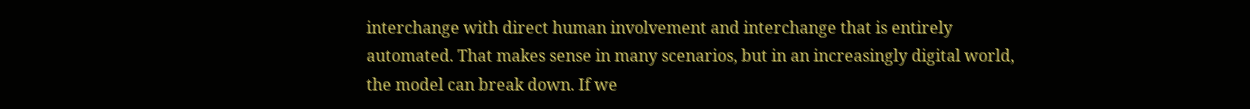interchange with direct human involvement and interchange that is entirely automated. That makes sense in many scenarios, but in an increasingly digital world, the model can break down. If we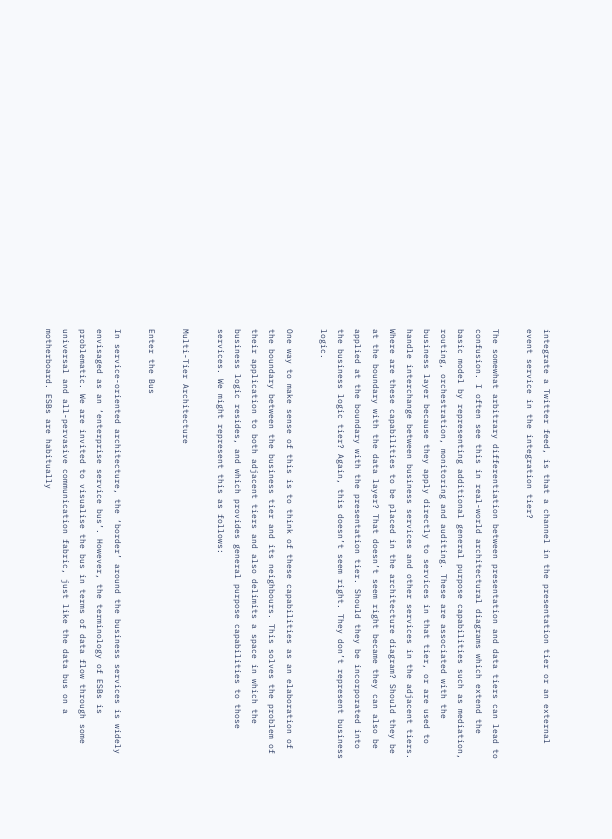integrate a Twitter feed, is that a channel in the presentation tier or an external event service in the integration tier?

The somewhat arbitrary differentiation between presentation and data tiers can lead to confusion. I often see this in real-world architectural diagrams which extend the basic model by representing additional general purpose capabilities such as mediation, routing, orchestration, monitoring and auditing. These are associated with the business layer because they apply directly to services in that tier, or are used to handle interchange between business services and other services in the adjacent tiers. Where are these capabilities to be placed in the architecture diagram? Should they be at the boundary with the data layer? That doesn’t seem right became they can also be applied at the boundary with the presentation tier. Should they be incorporated into the business logic tier? Again, this doesn’t seem right. They don’t represent business logic.

One way to make sense of this is to think of these capabilities as an elaboration of the boundary between the business tier and its neighbours. This solves the problem of their application to both adjacent tiers and also delimits a space in which the business logic resides, and which provides general purpose capabilities to those services. We might represent this as follows:

Multi-Tier Architecture

Enter the Bus

In service-oriented architecture, the ‘border’ around the business services is widely envisaged as an ‘enterprise service bus’. However, the terminology of ESBs is problematic. We are invited to visualise the bus in terms of data flow through some universal and all-pervasive communication fabric, just like the data bus on a motherboard. ESBs are habitually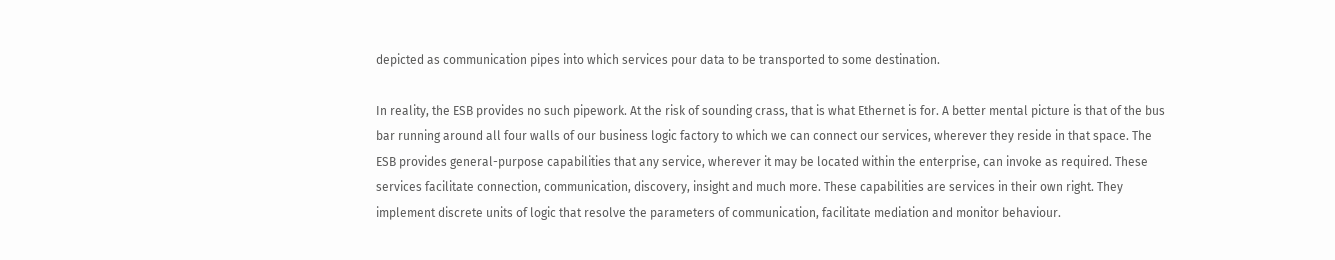depicted as communication pipes into which services pour data to be transported to some destination.

In reality, the ESB provides no such pipework. At the risk of sounding crass, that is what Ethernet is for. A better mental picture is that of the bus bar running around all four walls of our business logic factory to which we can connect our services, wherever they reside in that space. The ESB provides general-purpose capabilities that any service, wherever it may be located within the enterprise, can invoke as required. These services facilitate connection, communication, discovery, insight and much more. These capabilities are services in their own right. They implement discrete units of logic that resolve the parameters of communication, facilitate mediation and monitor behaviour.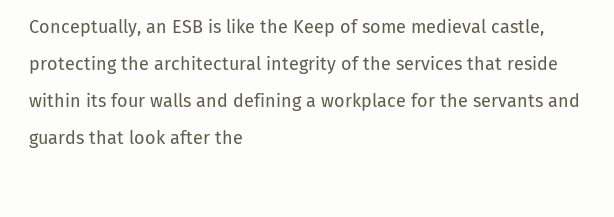Conceptually, an ESB is like the Keep of some medieval castle, protecting the architectural integrity of the services that reside within its four walls and defining a workplace for the servants and guards that look after the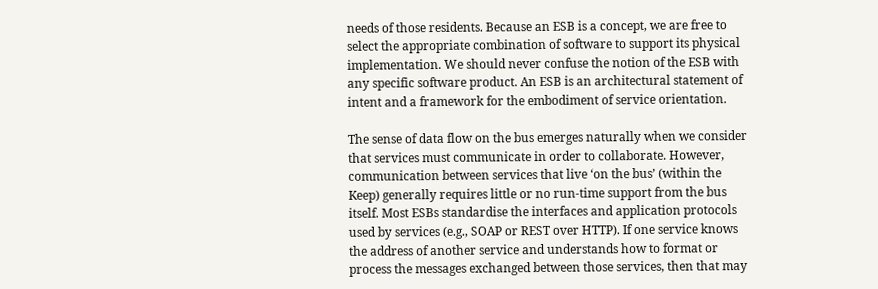needs of those residents. Because an ESB is a concept, we are free to select the appropriate combination of software to support its physical implementation. We should never confuse the notion of the ESB with any specific software product. An ESB is an architectural statement of intent and a framework for the embodiment of service orientation.

The sense of data flow on the bus emerges naturally when we consider that services must communicate in order to collaborate. However, communication between services that live ‘on the bus’ (within the Keep) generally requires little or no run-time support from the bus itself. Most ESBs standardise the interfaces and application protocols used by services (e.g., SOAP or REST over HTTP). If one service knows the address of another service and understands how to format or process the messages exchanged between those services, then that may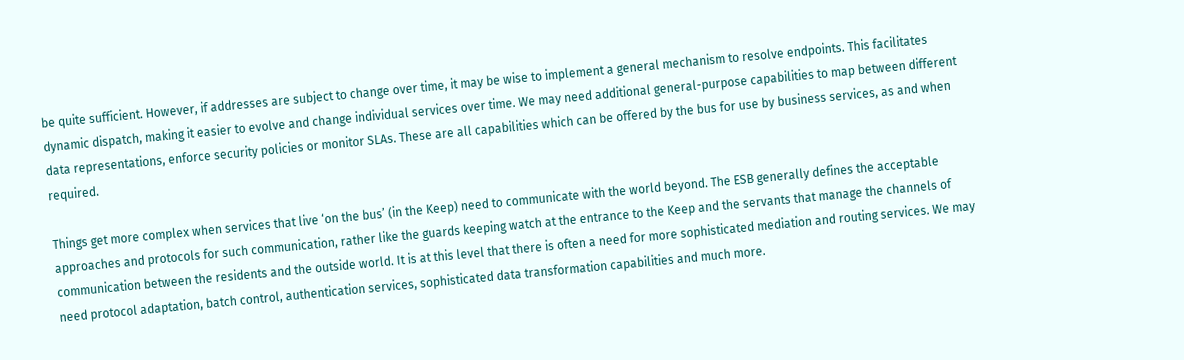be quite sufficient. However, if addresses are subject to change over time, it may be wise to implement a general mechanism to resolve endpoints. This facilitates dynamic dispatch, making it easier to evolve and change individual services over time. We may need additional general-purpose capabilities to map between different data representations, enforce security policies or monitor SLAs. These are all capabilities which can be offered by the bus for use by business services, as and when required.

Things get more complex when services that live ‘on the bus’ (in the Keep) need to communicate with the world beyond. The ESB generally defines the acceptable approaches and protocols for such communication, rather like the guards keeping watch at the entrance to the Keep and the servants that manage the channels of communication between the residents and the outside world. It is at this level that there is often a need for more sophisticated mediation and routing services. We may need protocol adaptation, batch control, authentication services, sophisticated data transformation capabilities and much more.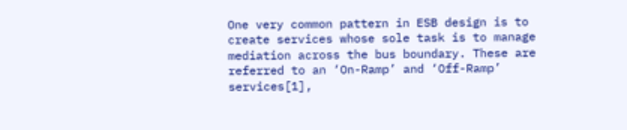One very common pattern in ESB design is to create services whose sole task is to manage mediation across the bus boundary. These are referred to an ‘On-Ramp’ and ‘Off-Ramp’ services[1],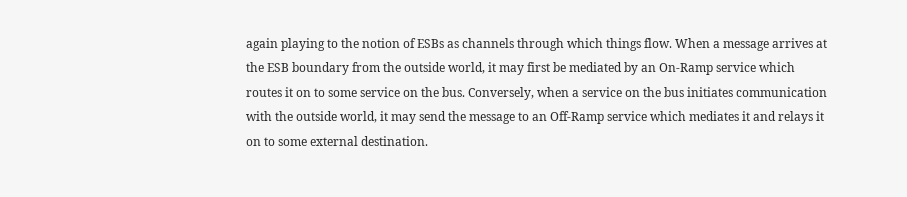again playing to the notion of ESBs as channels through which things flow. When a message arrives at the ESB boundary from the outside world, it may first be mediated by an On-Ramp service which routes it on to some service on the bus. Conversely, when a service on the bus initiates communication with the outside world, it may send the message to an Off-Ramp service which mediates it and relays it on to some external destination.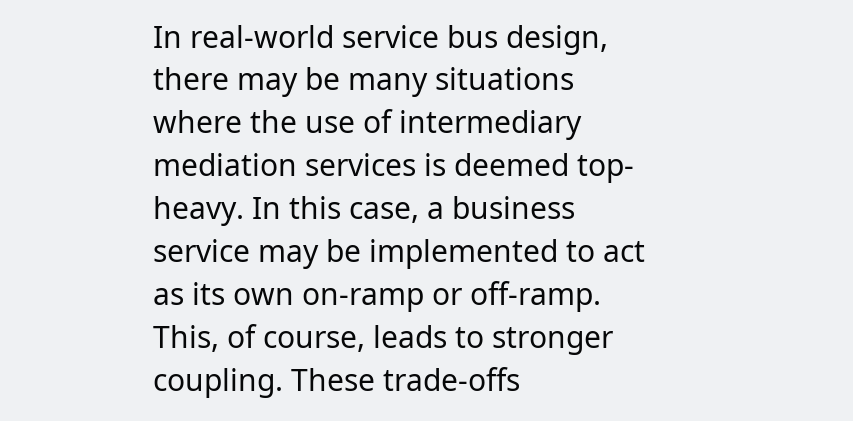In real-world service bus design, there may be many situations where the use of intermediary mediation services is deemed top-heavy. In this case, a business service may be implemented to act as its own on-ramp or off-ramp. This, of course, leads to stronger coupling. These trade-offs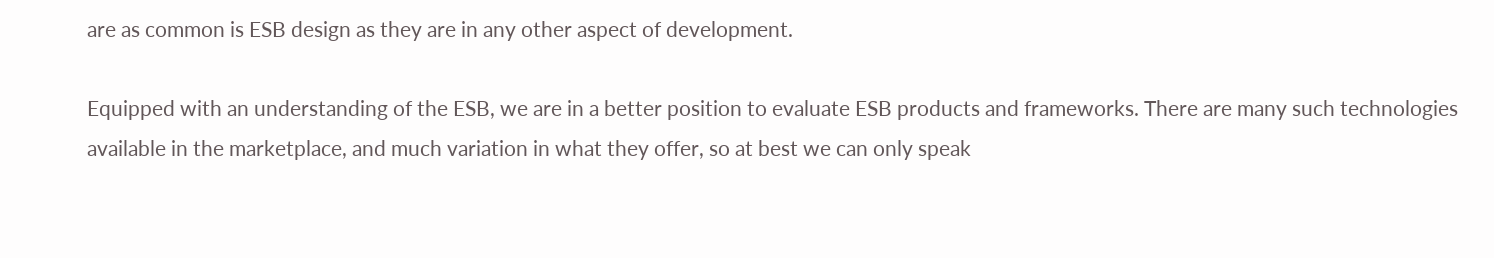are as common is ESB design as they are in any other aspect of development.

Equipped with an understanding of the ESB, we are in a better position to evaluate ESB products and frameworks. There are many such technologies available in the marketplace, and much variation in what they offer, so at best we can only speak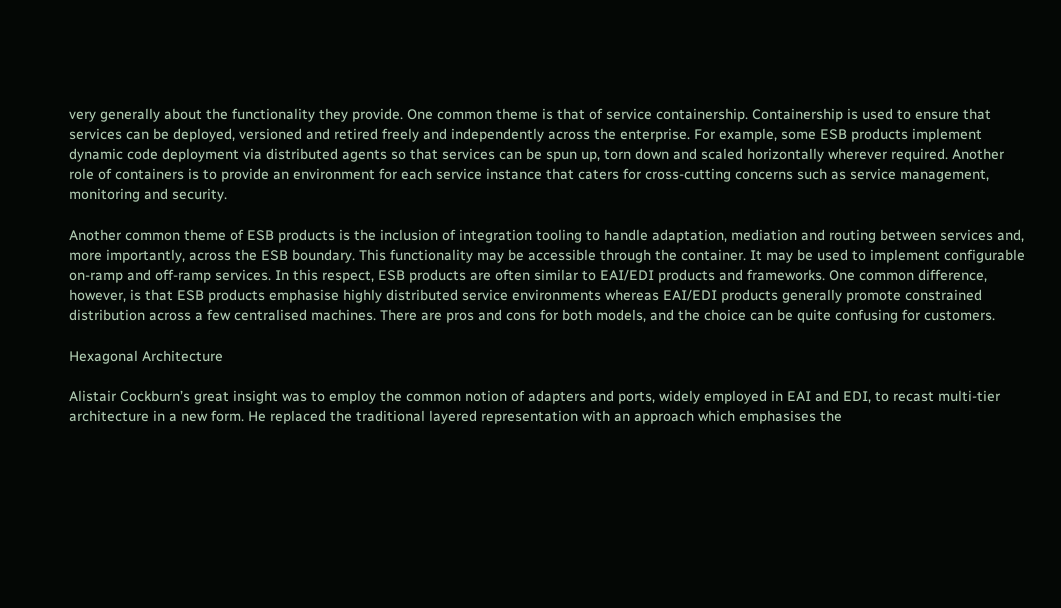very generally about the functionality they provide. One common theme is that of service containership. Containership is used to ensure that services can be deployed, versioned and retired freely and independently across the enterprise. For example, some ESB products implement dynamic code deployment via distributed agents so that services can be spun up, torn down and scaled horizontally wherever required. Another role of containers is to provide an environment for each service instance that caters for cross-cutting concerns such as service management, monitoring and security.

Another common theme of ESB products is the inclusion of integration tooling to handle adaptation, mediation and routing between services and, more importantly, across the ESB boundary. This functionality may be accessible through the container. It may be used to implement configurable on-ramp and off-ramp services. In this respect, ESB products are often similar to EAI/EDI products and frameworks. One common difference, however, is that ESB products emphasise highly distributed service environments whereas EAI/EDI products generally promote constrained distribution across a few centralised machines. There are pros and cons for both models, and the choice can be quite confusing for customers.

Hexagonal Architecture

Alistair Cockburn’s great insight was to employ the common notion of adapters and ports, widely employed in EAI and EDI, to recast multi-tier architecture in a new form. He replaced the traditional layered representation with an approach which emphasises the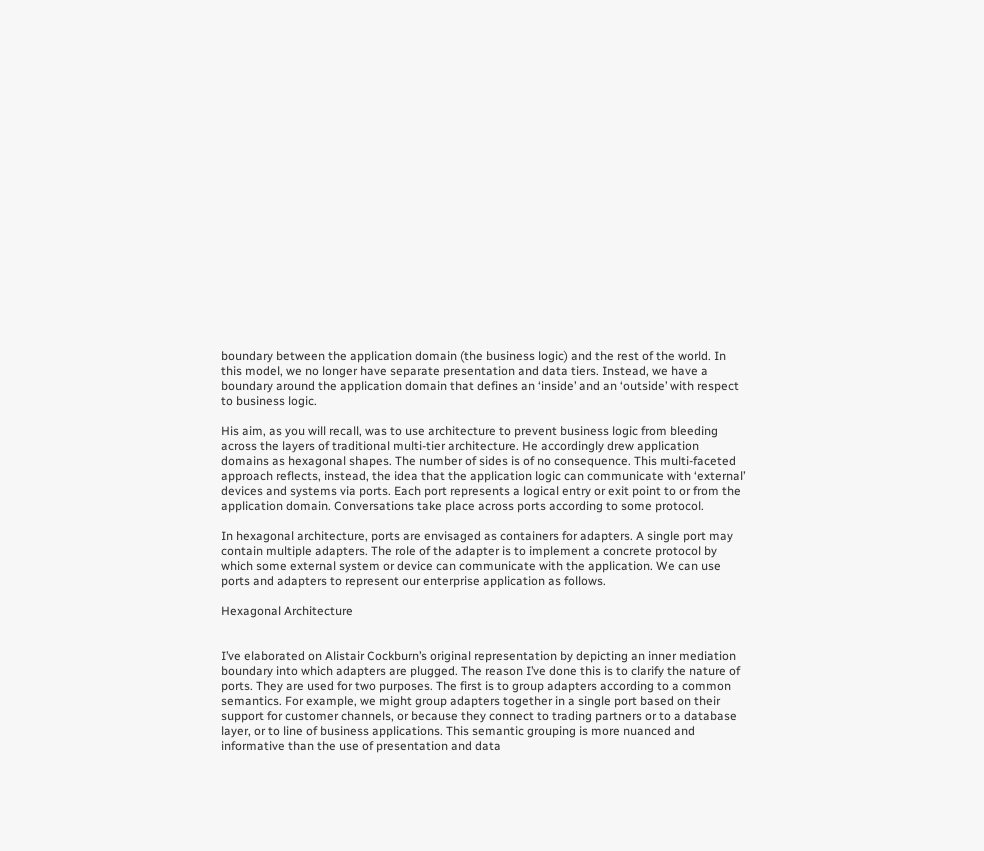boundary between the application domain (the business logic) and the rest of the world. In this model, we no longer have separate presentation and data tiers. Instead, we have a boundary around the application domain that defines an ‘inside’ and an ‘outside’ with respect to business logic.

His aim, as you will recall, was to use architecture to prevent business logic from bleeding across the layers of traditional multi-tier architecture. He accordingly drew application domains as hexagonal shapes. The number of sides is of no consequence. This multi-faceted approach reflects, instead, the idea that the application logic can communicate with ‘external’ devices and systems via ports. Each port represents a logical entry or exit point to or from the application domain. Conversations take place across ports according to some protocol.

In hexagonal architecture, ports are envisaged as containers for adapters. A single port may contain multiple adapters. The role of the adapter is to implement a concrete protocol by which some external system or device can communicate with the application. We can use ports and adapters to represent our enterprise application as follows.

Hexagonal Architecture


I’ve elaborated on Alistair Cockburn’s original representation by depicting an inner mediation boundary into which adapters are plugged. The reason I’ve done this is to clarify the nature of ports. They are used for two purposes. The first is to group adapters according to a common semantics. For example, we might group adapters together in a single port based on their support for customer channels, or because they connect to trading partners or to a database layer, or to line of business applications. This semantic grouping is more nuanced and informative than the use of presentation and data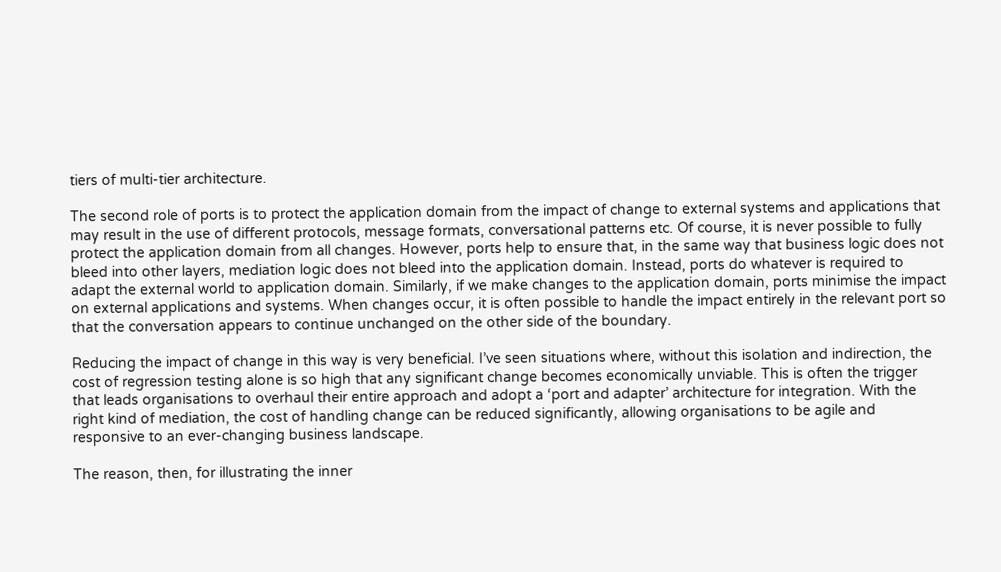tiers of multi-tier architecture.

The second role of ports is to protect the application domain from the impact of change to external systems and applications that may result in the use of different protocols, message formats, conversational patterns etc. Of course, it is never possible to fully protect the application domain from all changes. However, ports help to ensure that, in the same way that business logic does not bleed into other layers, mediation logic does not bleed into the application domain. Instead, ports do whatever is required to adapt the external world to application domain. Similarly, if we make changes to the application domain, ports minimise the impact on external applications and systems. When changes occur, it is often possible to handle the impact entirely in the relevant port so that the conversation appears to continue unchanged on the other side of the boundary.

Reducing the impact of change in this way is very beneficial. I’ve seen situations where, without this isolation and indirection, the cost of regression testing alone is so high that any significant change becomes economically unviable. This is often the trigger that leads organisations to overhaul their entire approach and adopt a ‘port and adapter’ architecture for integration. With the right kind of mediation, the cost of handling change can be reduced significantly, allowing organisations to be agile and responsive to an ever-changing business landscape.

The reason, then, for illustrating the inner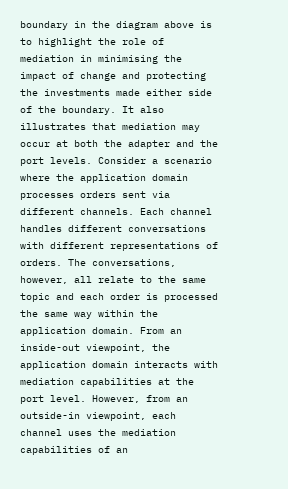boundary in the diagram above is to highlight the role of mediation in minimising the impact of change and protecting the investments made either side of the boundary. It also illustrates that mediation may occur at both the adapter and the port levels. Consider a scenario where the application domain processes orders sent via different channels. Each channel handles different conversations with different representations of orders. The conversations, however, all relate to the same topic and each order is processed the same way within the application domain. From an inside-out viewpoint, the application domain interacts with mediation capabilities at the port level. However, from an outside-in viewpoint, each channel uses the mediation capabilities of an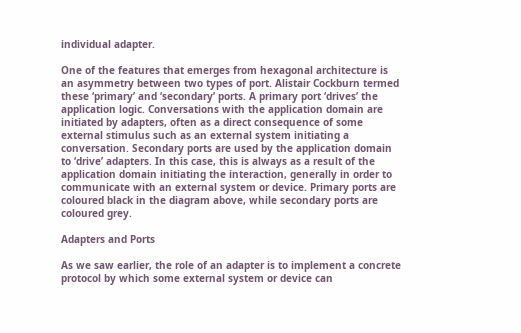individual adapter.

One of the features that emerges from hexagonal architecture is an asymmetry between two types of port. Alistair Cockburn termed these ‘primary’ and ‘secondary’ ports. A primary port ‘drives’ the application logic. Conversations with the application domain are initiated by adapters, often as a direct consequence of some external stimulus such as an external system initiating a conversation. Secondary ports are used by the application domain to ‘drive’ adapters. In this case, this is always as a result of the application domain initiating the interaction, generally in order to communicate with an external system or device. Primary ports are coloured black in the diagram above, while secondary ports are coloured grey.

Adapters and Ports

As we saw earlier, the role of an adapter is to implement a concrete protocol by which some external system or device can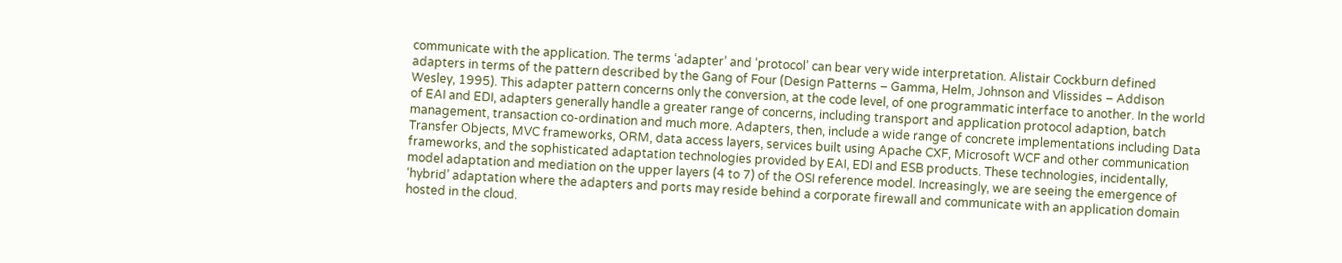communicate with the application. The terms ‘adapter’ and ‘protocol’ can bear very wide interpretation. Alistair Cockburn defined adapters in terms of the pattern described by the Gang of Four (Design Patterns – Gamma, Helm, Johnson and Vlissides – Addison Wesley, 1995). This adapter pattern concerns only the conversion, at the code level, of one programmatic interface to another. In the world of EAI and EDI, adapters generally handle a greater range of concerns, including transport and application protocol adaption, batch management, transaction co-ordination and much more. Adapters, then, include a wide range of concrete implementations including Data Transfer Objects, MVC frameworks, ORM, data access layers, services built using Apache CXF, Microsoft WCF and other communication frameworks, and the sophisticated adaptation technologies provided by EAI, EDI and ESB products. These technologies, incidentally, model adaptation and mediation on the upper layers (4 to 7) of the OSI reference model. Increasingly, we are seeing the emergence of ‘hybrid’ adaptation where the adapters and ports may reside behind a corporate firewall and communicate with an application domain hosted in the cloud.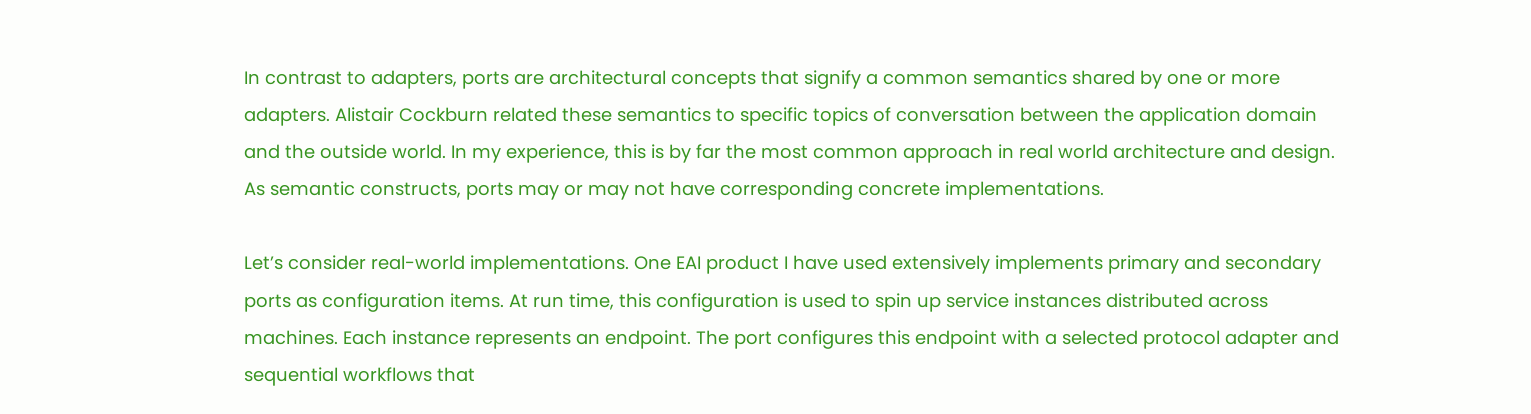In contrast to adapters, ports are architectural concepts that signify a common semantics shared by one or more adapters. Alistair Cockburn related these semantics to specific topics of conversation between the application domain and the outside world. In my experience, this is by far the most common approach in real world architecture and design. As semantic constructs, ports may or may not have corresponding concrete implementations.

Let’s consider real-world implementations. One EAI product I have used extensively implements primary and secondary ports as configuration items. At run time, this configuration is used to spin up service instances distributed across machines. Each instance represents an endpoint. The port configures this endpoint with a selected protocol adapter and sequential workflows that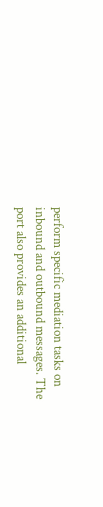perform specific mediation tasks on inbound and outbound messages. The port also provides an additional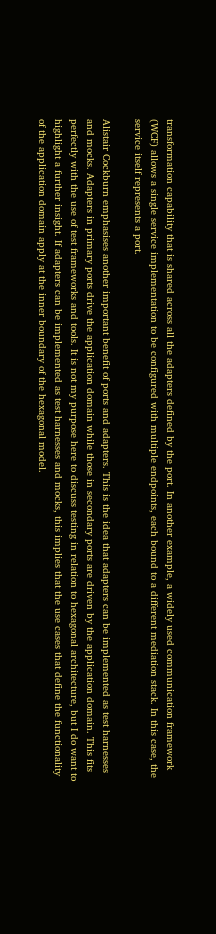transformation capability that is shared across all the adapters defined by the port. In another example, a widely used communication framework (WCF) allows a single service implementation to be configured with multiple endpoints, each bound to a different mediation stack. In this case, the service itself represents a port.

Alistair Cockburn emphasises another important benefit of ports and adapters. This is the idea that adapters can be implemented as test harnesses and mocks. Adapters in primary ports drive the application domain while those in secondary ports are driven by the application domain. This fits perfectly with the use of test frameworks and tools. It is not my purpose here to discuss testing in relation to hexagonal architecture, but I do want to highlight a further insight. If adapters can be implemented as test harnesses and mocks, this implies that the use cases that define the functionality of the application domain apply at the inner boundary of the hexagonal model.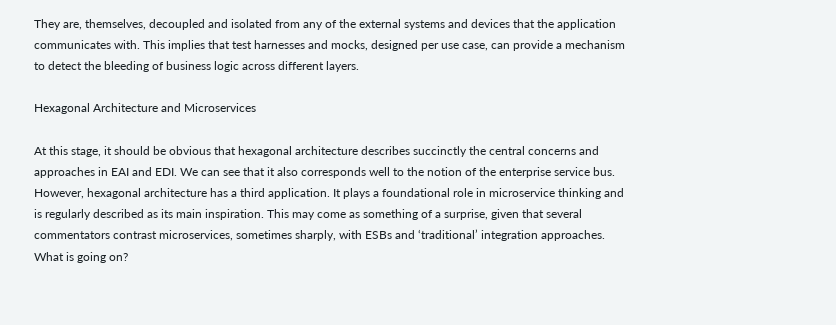They are, themselves, decoupled and isolated from any of the external systems and devices that the application communicates with. This implies that test harnesses and mocks, designed per use case, can provide a mechanism to detect the bleeding of business logic across different layers.

Hexagonal Architecture and Microservices

At this stage, it should be obvious that hexagonal architecture describes succinctly the central concerns and approaches in EAI and EDI. We can see that it also corresponds well to the notion of the enterprise service bus. However, hexagonal architecture has a third application. It plays a foundational role in microservice thinking and is regularly described as its main inspiration. This may come as something of a surprise, given that several commentators contrast microservices, sometimes sharply, with ESBs and ‘traditional’ integration approaches. What is going on?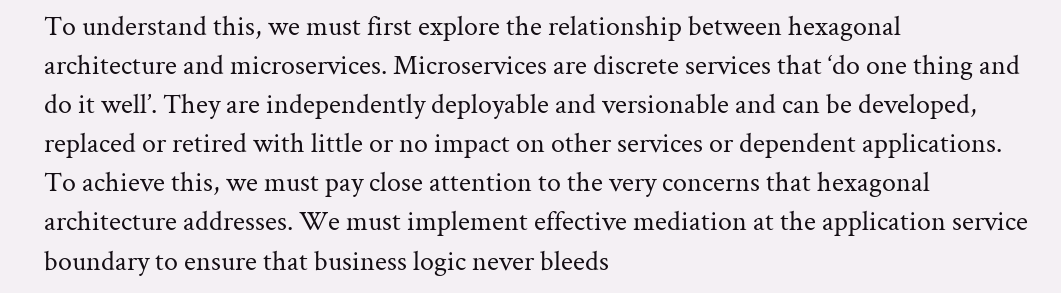To understand this, we must first explore the relationship between hexagonal architecture and microservices. Microservices are discrete services that ‘do one thing and do it well’. They are independently deployable and versionable and can be developed, replaced or retired with little or no impact on other services or dependent applications. To achieve this, we must pay close attention to the very concerns that hexagonal architecture addresses. We must implement effective mediation at the application service boundary to ensure that business logic never bleeds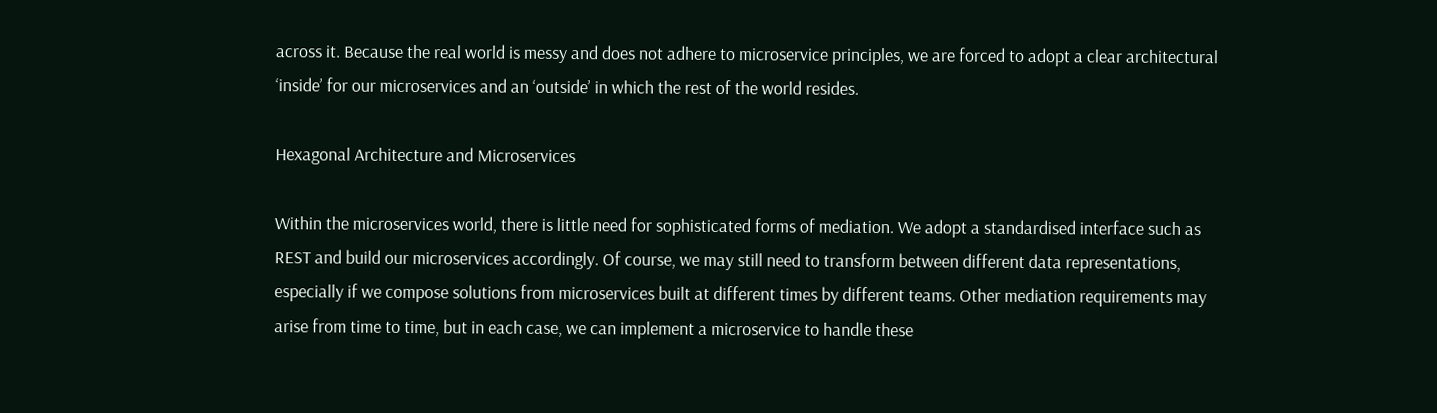across it. Because the real world is messy and does not adhere to microservice principles, we are forced to adopt a clear architectural ‘inside’ for our microservices and an ‘outside’ in which the rest of the world resides.

Hexagonal Architecture and Microservices

Within the microservices world, there is little need for sophisticated forms of mediation. We adopt a standardised interface such as REST and build our microservices accordingly. Of course, we may still need to transform between different data representations, especially if we compose solutions from microservices built at different times by different teams. Other mediation requirements may arise from time to time, but in each case, we can implement a microservice to handle these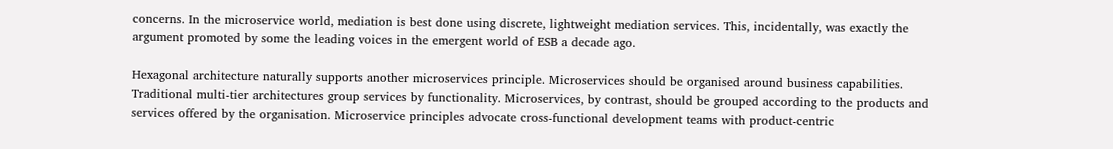concerns. In the microservice world, mediation is best done using discrete, lightweight mediation services. This, incidentally, was exactly the argument promoted by some the leading voices in the emergent world of ESB a decade ago.

Hexagonal architecture naturally supports another microservices principle. Microservices should be organised around business capabilities. Traditional multi-tier architectures group services by functionality. Microservices, by contrast, should be grouped according to the products and services offered by the organisation. Microservice principles advocate cross-functional development teams with product-centric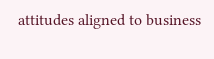attitudes aligned to business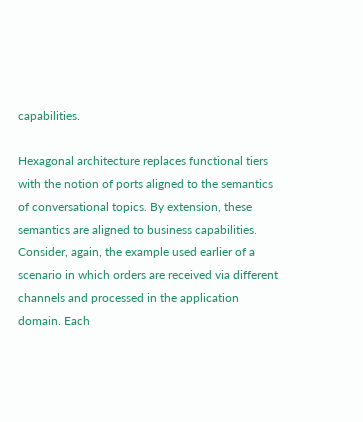capabilities.

Hexagonal architecture replaces functional tiers with the notion of ports aligned to the semantics of conversational topics. By extension, these semantics are aligned to business capabilities. Consider, again, the example used earlier of a scenario in which orders are received via different channels and processed in the application domain. Each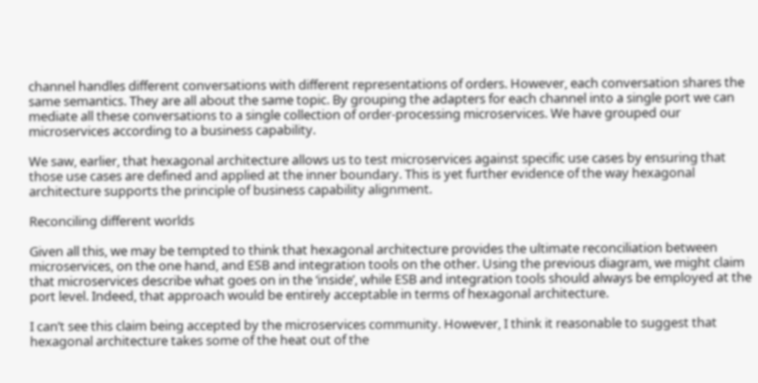channel handles different conversations with different representations of orders. However, each conversation shares the same semantics. They are all about the same topic. By grouping the adapters for each channel into a single port we can mediate all these conversations to a single collection of order-processing microservices. We have grouped our microservices according to a business capability.

We saw, earlier, that hexagonal architecture allows us to test microservices against specific use cases by ensuring that those use cases are defined and applied at the inner boundary. This is yet further evidence of the way hexagonal architecture supports the principle of business capability alignment.

Reconciling different worlds

Given all this, we may be tempted to think that hexagonal architecture provides the ultimate reconciliation between microservices, on the one hand, and ESB and integration tools on the other. Using the previous diagram, we might claim that microservices describe what goes on in the ‘inside’, while ESB and integration tools should always be employed at the port level. Indeed, that approach would be entirely acceptable in terms of hexagonal architecture.

I can’t see this claim being accepted by the microservices community. However, I think it reasonable to suggest that hexagonal architecture takes some of the heat out of the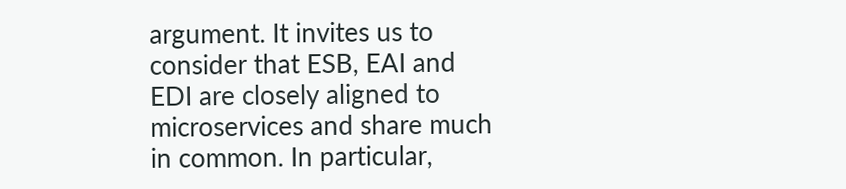argument. It invites us to consider that ESB, EAI and EDI are closely aligned to microservices and share much in common. In particular,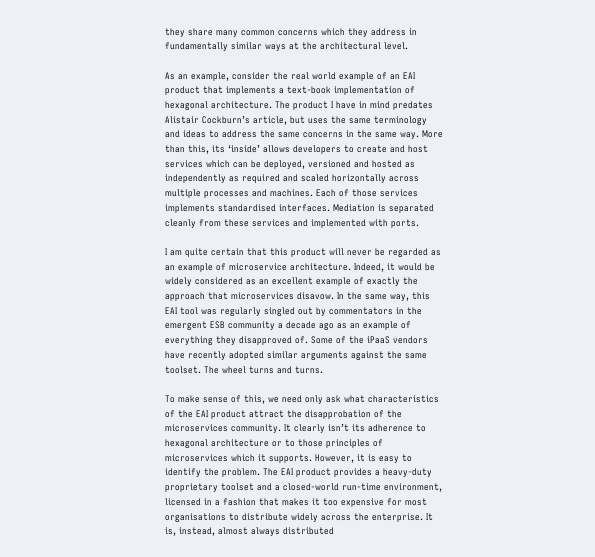they share many common concerns which they address in fundamentally similar ways at the architectural level.

As an example, consider the real world example of an EAI product that implements a text-book implementation of hexagonal architecture. The product I have in mind predates Alistair Cockburn’s article, but uses the same terminology and ideas to address the same concerns in the same way. More than this, its ‘inside’ allows developers to create and host services which can be deployed, versioned and hosted as independently as required and scaled horizontally across multiple processes and machines. Each of those services implements standardised interfaces. Mediation is separated cleanly from these services and implemented with ports.

I am quite certain that this product will never be regarded as an example of microservice architecture. Indeed, it would be widely considered as an excellent example of exactly the approach that microservices disavow. In the same way, this EAI tool was regularly singled out by commentators in the emergent ESB community a decade ago as an example of everything they disapproved of. Some of the iPaaS vendors have recently adopted similar arguments against the same toolset. The wheel turns and turns.

To make sense of this, we need only ask what characteristics of the EAI product attract the disapprobation of the microservices community. It clearly isn’t its adherence to hexagonal architecture or to those principles of microservices which it supports. However, it is easy to identify the problem. The EAI product provides a heavy-duty proprietary toolset and a closed-world run-time environment, licensed in a fashion that makes it too expensive for most organisations to distribute widely across the enterprise. It is, instead, almost always distributed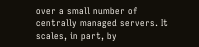over a small number of centrally managed servers. It scales, in part, by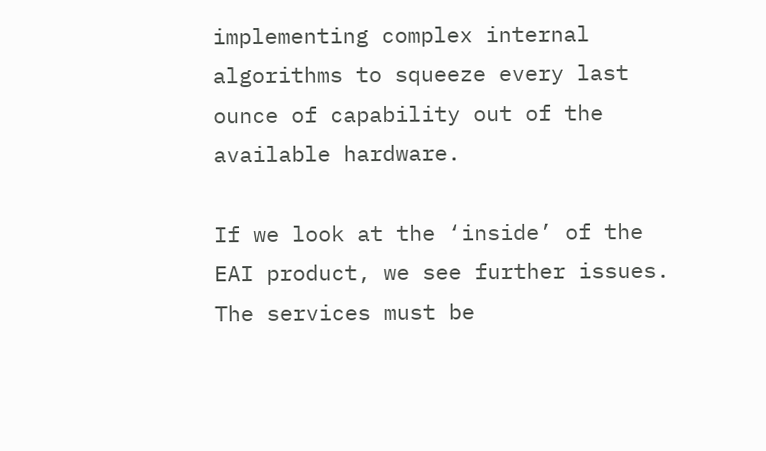implementing complex internal algorithms to squeeze every last ounce of capability out of the available hardware.

If we look at the ‘inside’ of the EAI product, we see further issues. The services must be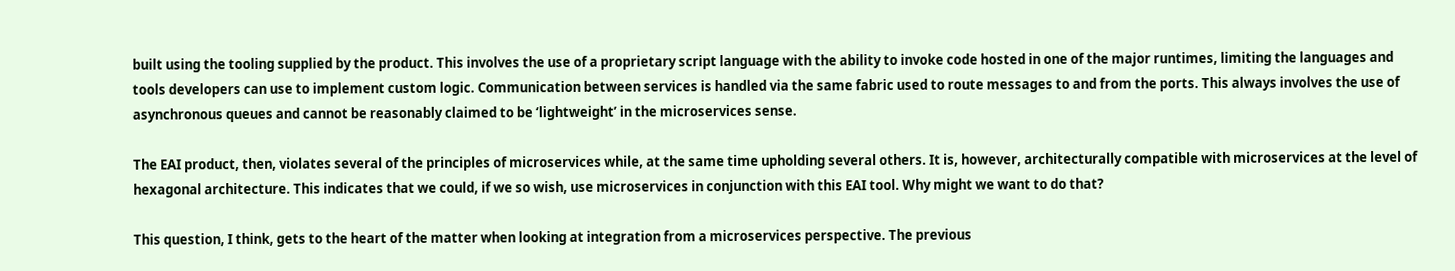built using the tooling supplied by the product. This involves the use of a proprietary script language with the ability to invoke code hosted in one of the major runtimes, limiting the languages and tools developers can use to implement custom logic. Communication between services is handled via the same fabric used to route messages to and from the ports. This always involves the use of asynchronous queues and cannot be reasonably claimed to be ‘lightweight’ in the microservices sense.

The EAI product, then, violates several of the principles of microservices while, at the same time upholding several others. It is, however, architecturally compatible with microservices at the level of hexagonal architecture. This indicates that we could, if we so wish, use microservices in conjunction with this EAI tool. Why might we want to do that?

This question, I think, gets to the heart of the matter when looking at integration from a microservices perspective. The previous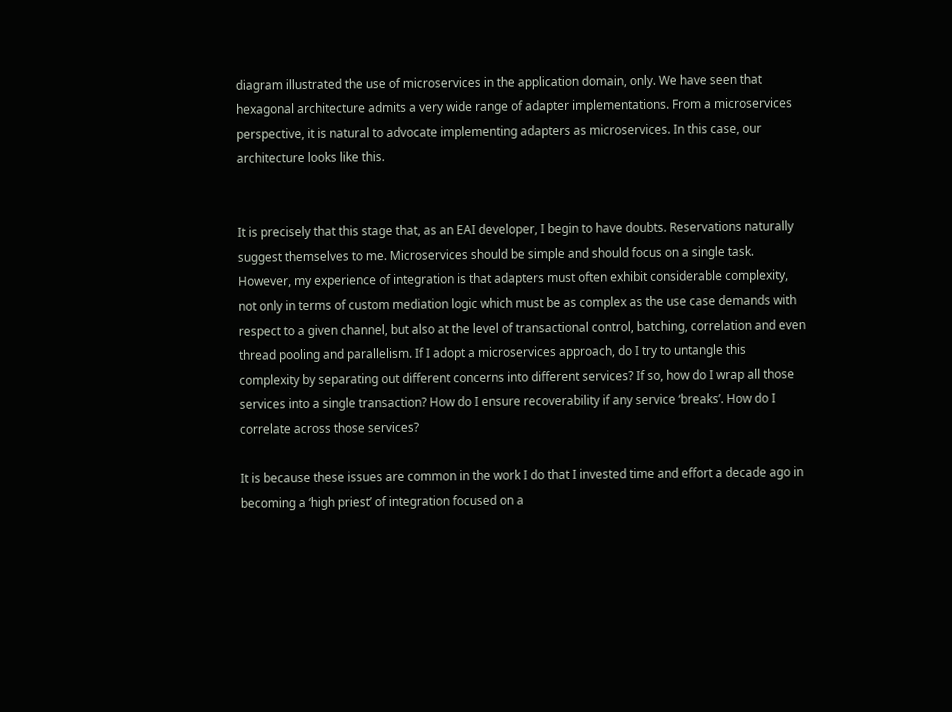diagram illustrated the use of microservices in the application domain, only. We have seen that hexagonal architecture admits a very wide range of adapter implementations. From a microservices perspective, it is natural to advocate implementing adapters as microservices. In this case, our architecture looks like this.


It is precisely that this stage that, as an EAI developer, I begin to have doubts. Reservations naturally suggest themselves to me. Microservices should be simple and should focus on a single task. However, my experience of integration is that adapters must often exhibit considerable complexity, not only in terms of custom mediation logic which must be as complex as the use case demands with respect to a given channel, but also at the level of transactional control, batching, correlation and even thread pooling and parallelism. If I adopt a microservices approach, do I try to untangle this complexity by separating out different concerns into different services? If so, how do I wrap all those services into a single transaction? How do I ensure recoverability if any service ‘breaks’. How do I correlate across those services?

It is because these issues are common in the work I do that I invested time and effort a decade ago in becoming a ‘high priest’ of integration focused on a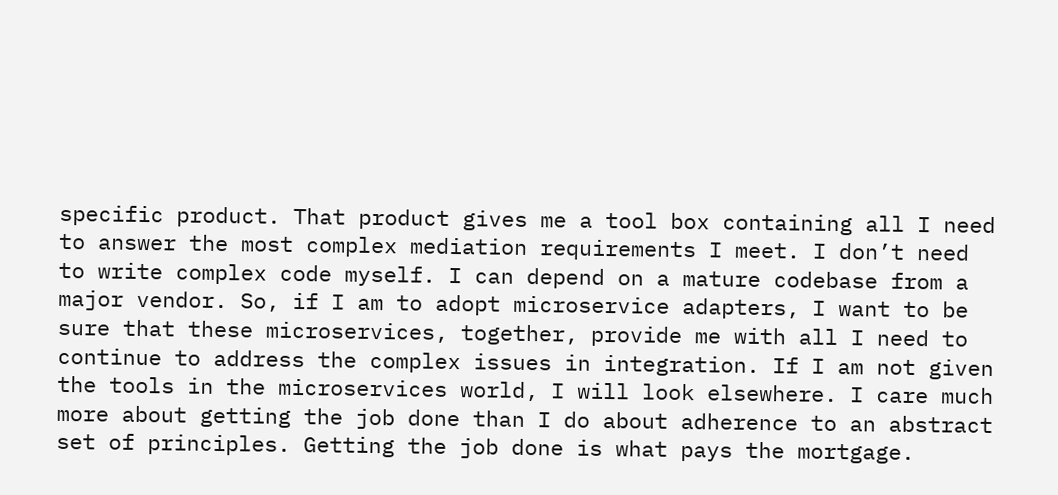specific product. That product gives me a tool box containing all I need to answer the most complex mediation requirements I meet. I don’t need to write complex code myself. I can depend on a mature codebase from a major vendor. So, if I am to adopt microservice adapters, I want to be sure that these microservices, together, provide me with all I need to continue to address the complex issues in integration. If I am not given the tools in the microservices world, I will look elsewhere. I care much more about getting the job done than I do about adherence to an abstract set of principles. Getting the job done is what pays the mortgage.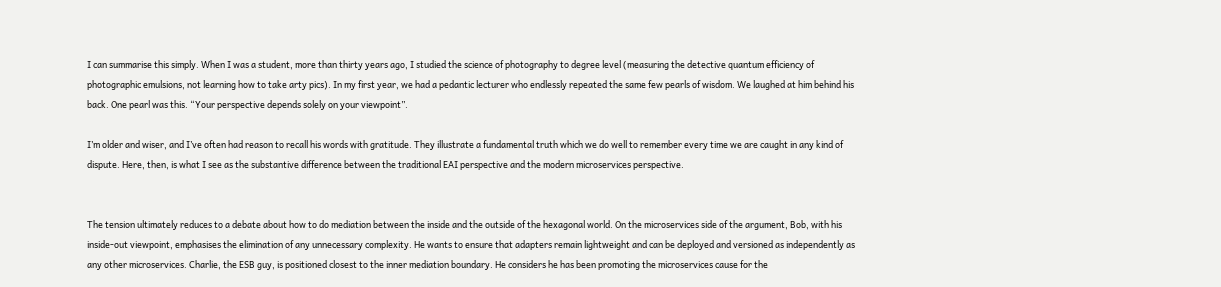I can summarise this simply. When I was a student, more than thirty years ago, I studied the science of photography to degree level (measuring the detective quantum efficiency of photographic emulsions, not learning how to take arty pics). In my first year, we had a pedantic lecturer who endlessly repeated the same few pearls of wisdom. We laughed at him behind his back. One pearl was this. “Your perspective depends solely on your viewpoint”.

I’m older and wiser, and I’ve often had reason to recall his words with gratitude. They illustrate a fundamental truth which we do well to remember every time we are caught in any kind of dispute. Here, then, is what I see as the substantive difference between the traditional EAI perspective and the modern microservices perspective.


The tension ultimately reduces to a debate about how to do mediation between the inside and the outside of the hexagonal world. On the microservices side of the argument, Bob, with his inside-out viewpoint, emphasises the elimination of any unnecessary complexity. He wants to ensure that adapters remain lightweight and can be deployed and versioned as independently as any other microservices. Charlie, the ESB guy, is positioned closest to the inner mediation boundary. He considers he has been promoting the microservices cause for the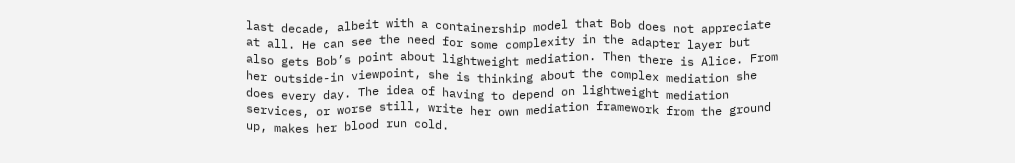last decade, albeit with a containership model that Bob does not appreciate at all. He can see the need for some complexity in the adapter layer but also gets Bob’s point about lightweight mediation. Then there is Alice. From her outside-in viewpoint, she is thinking about the complex mediation she does every day. The idea of having to depend on lightweight mediation services, or worse still, write her own mediation framework from the ground up, makes her blood run cold.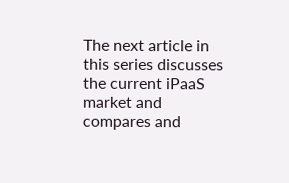The next article in this series discusses the current iPaaS market and compares and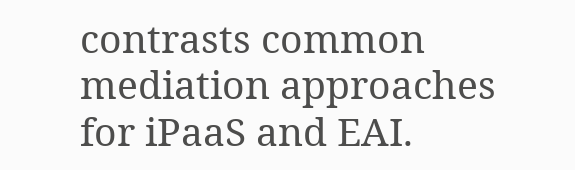contrasts common mediation approaches for iPaaS and EAI.